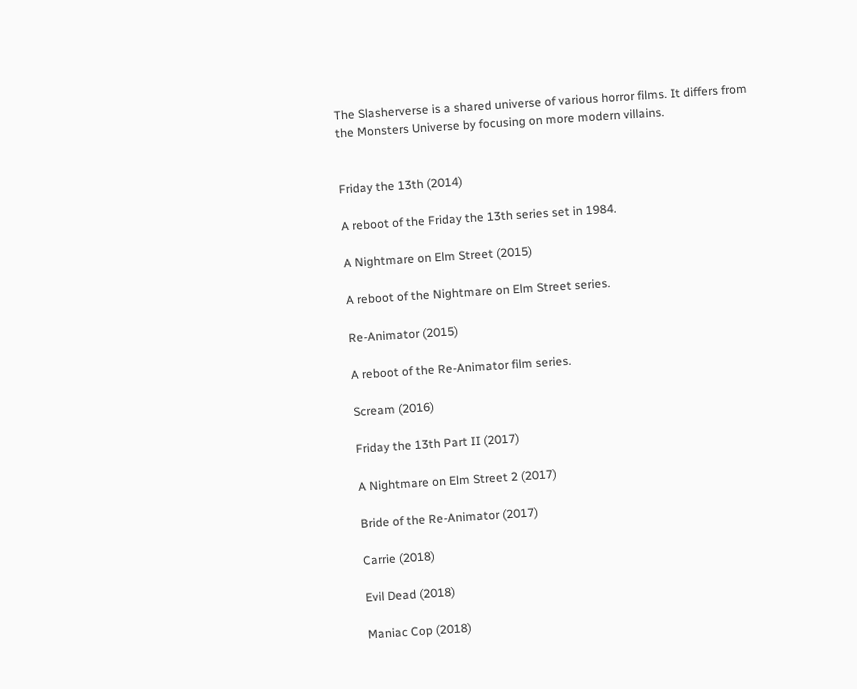The Slasherverse is a shared universe of various horror films. It differs from the Monsters Universe by focusing on more modern villains.


Friday the 13th (2014)

A reboot of the Friday the 13th series set in 1984.

A Nightmare on Elm Street (2015)

A reboot of the Nightmare on Elm Street series.

Re-Animator (2015)

A reboot of the Re-Animator film series.

Scream (2016)

Friday the 13th Part II (2017)

A Nightmare on Elm Street 2 (2017)

Bride of the Re-Animator (2017)

Carrie (2018)

Evil Dead (2018)

Maniac Cop (2018)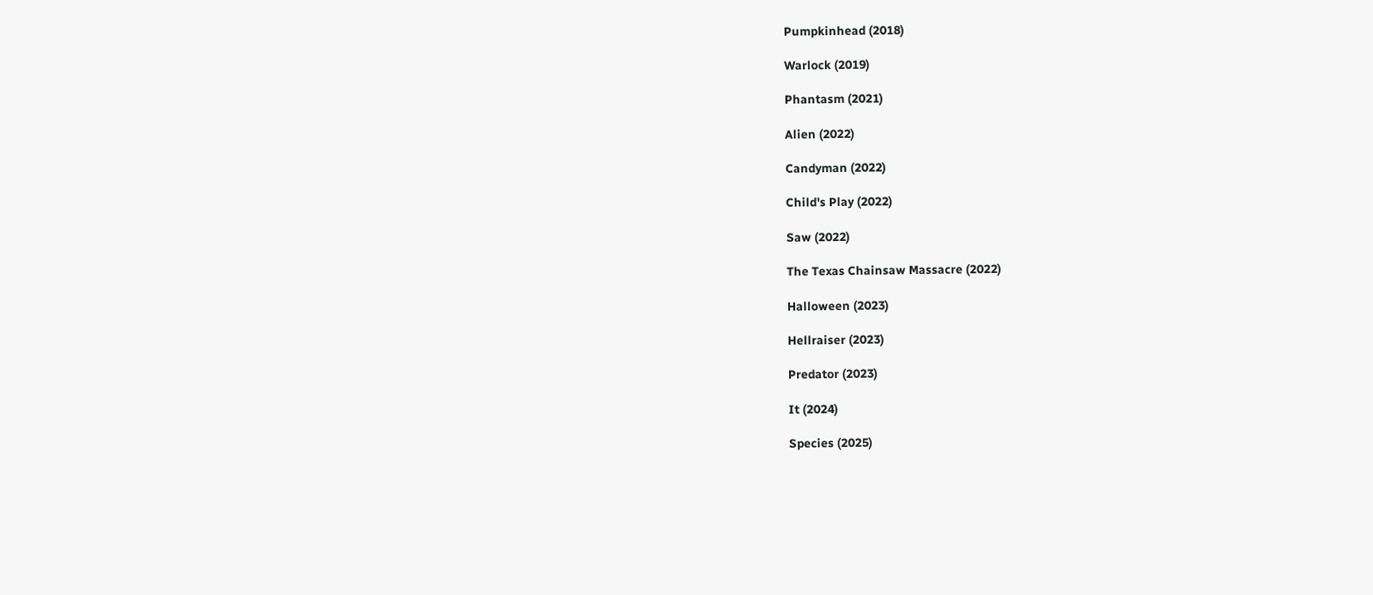Pumpkinhead (2018)

Warlock (2019)

Phantasm (2021)

Alien (2022)

Candyman (2022)

Child's Play (2022)

Saw (2022)

The Texas Chainsaw Massacre (2022)

Halloween (2023)

Hellraiser (2023)

Predator (2023)

It (2024)

Species (2025)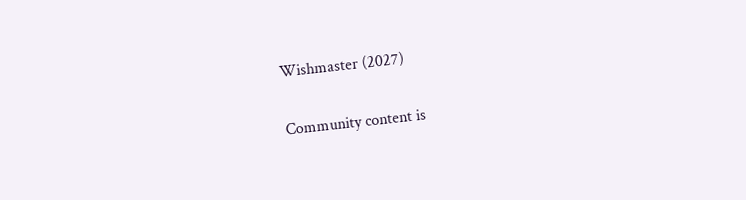Wishmaster (2027)

Community content is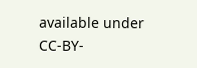available under CC-BY-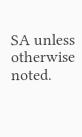SA unless otherwise noted.